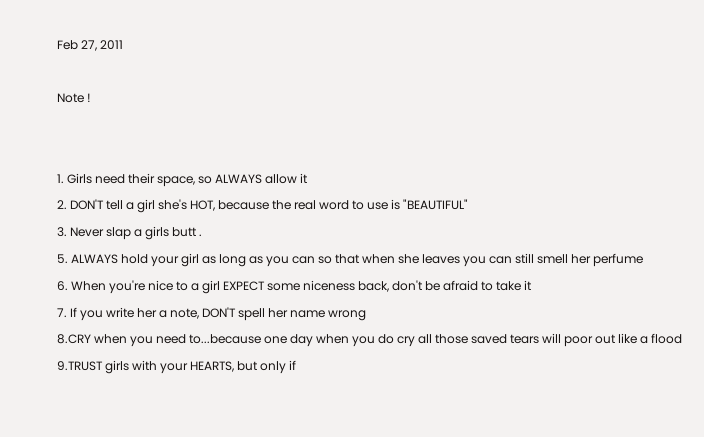Feb 27, 2011

Note !


1. Girls need their space, so ALWAYS allow it
2. DON'T tell a girl she's HOT, because the real word to use is "BEAUTIFUL"
3. Never slap a girls butt .
5. ALWAYS hold your girl as long as you can so that when she leaves you can still smell her perfume
6. When you're nice to a girl EXPECT some niceness back, don't be afraid to take it
7. If you write her a note, DON'T spell her name wrong
8.CRY when you need to...because one day when you do cry all those saved tears will poor out like a flood
9.TRUST girls with your HEARTS, but only if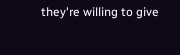they're willing to give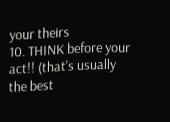your theirs
10. THINK before your act!! (that's usually the best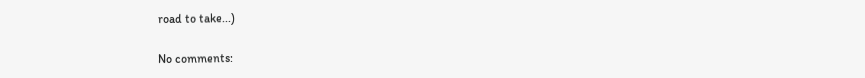road to take...)

No comments: